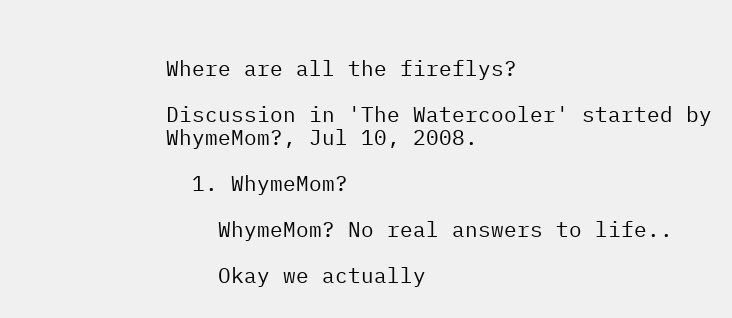Where are all the fireflys?

Discussion in 'The Watercooler' started by WhymeMom?, Jul 10, 2008.

  1. WhymeMom?

    WhymeMom? No real answers to life..

    Okay we actually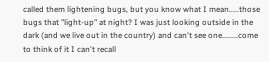called them lightening bugs, but you know what I mean.....those bugs that "light-up" at night? I was just looking outside in the dark (and we live out in the country) and can't see one........come to think of it I can't recall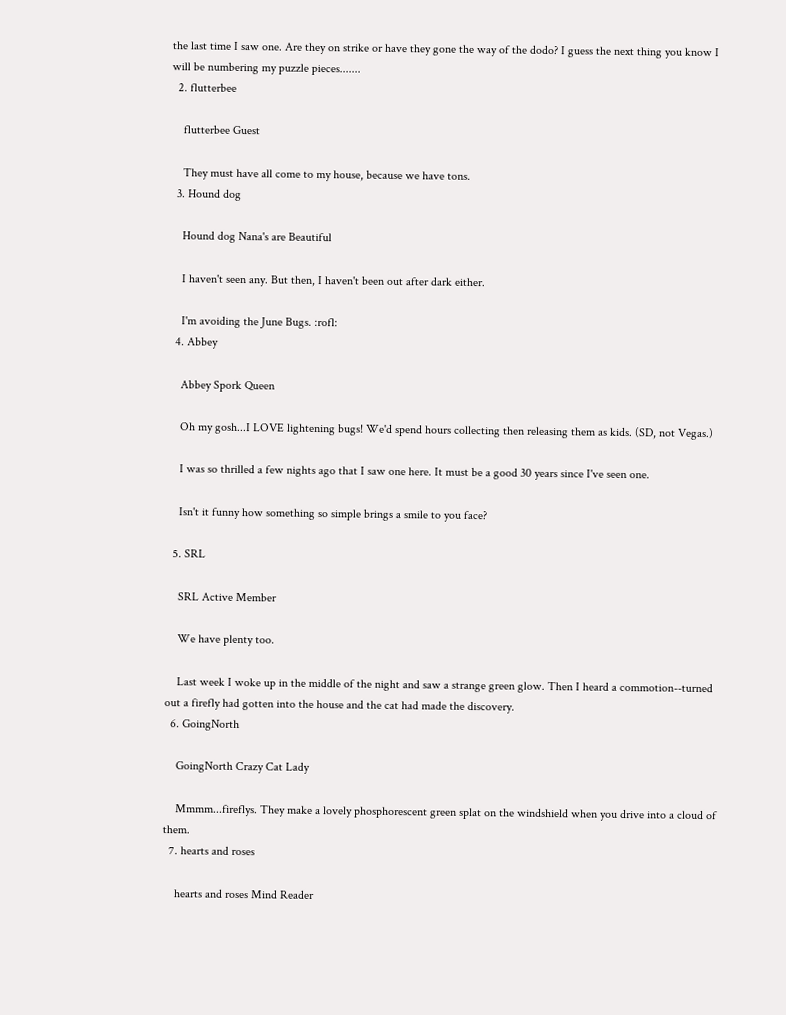the last time I saw one. Are they on strike or have they gone the way of the dodo? I guess the next thing you know I will be numbering my puzzle pieces.......
  2. flutterbee

    flutterbee Guest

    They must have all come to my house, because we have tons.
  3. Hound dog

    Hound dog Nana's are Beautiful

    I haven't seen any. But then, I haven't been out after dark either.

    I'm avoiding the June Bugs. :rofl:
  4. Abbey

    Abbey Spork Queen

    Oh my gosh...I LOVE lightening bugs! We'd spend hours collecting then releasing them as kids. (SD, not Vegas.)

    I was so thrilled a few nights ago that I saw one here. It must be a good 30 years since I've seen one.

    Isn't it funny how something so simple brings a smile to you face?

  5. SRL

    SRL Active Member

    We have plenty too.

    Last week I woke up in the middle of the night and saw a strange green glow. Then I heard a commotion--turned out a firefly had gotten into the house and the cat had made the discovery.
  6. GoingNorth

    GoingNorth Crazy Cat Lady

    Mmmm...fireflys. They make a lovely phosphorescent green splat on the windshield when you drive into a cloud of them.
  7. hearts and roses

    hearts and roses Mind Reader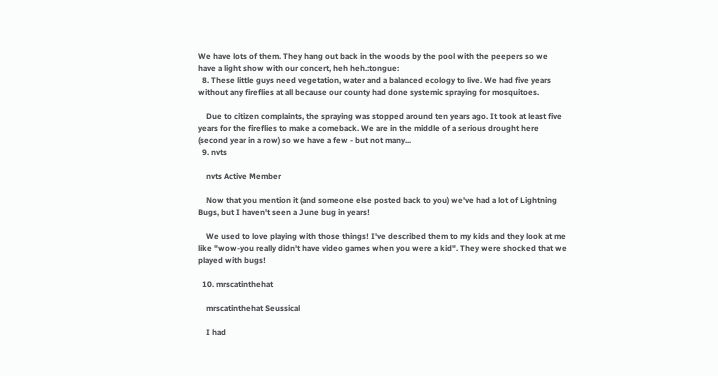We have lots of them. They hang out back in the woods by the pool with the peepers so we have a light show with our concert, heh heh.:tongue:
  8. These little guys need vegetation, water and a balanced ecology to live. We had five years without any fireflies at all because our county had done systemic spraying for mosquitoes.

    Due to citizen complaints, the spraying was stopped around ten years ago. It took at least five years for the fireflies to make a comeback. We are in the middle of a serious drought here (second year in a row) so we have a few - but not many...
  9. nvts

    nvts Active Member

    Now that you mention it (and someone else posted back to you) we've had a lot of Lightning Bugs, but I haven't seen a June bug in years!

    We used to love playing with those things! I've described them to my kids and they look at me like "wow-you really didn't have video games when you were a kid". They were shocked that we played with bugs!

  10. mrscatinthehat

    mrscatinthehat Seussical

    I had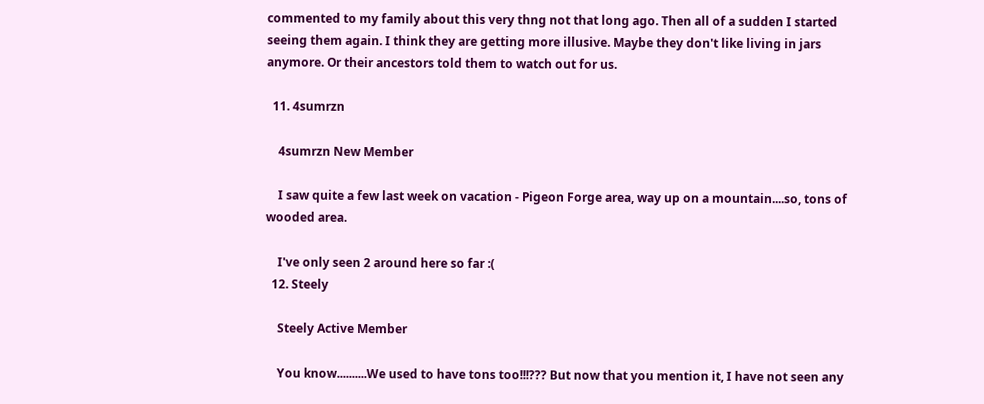commented to my family about this very thng not that long ago. Then all of a sudden I started seeing them again. I think they are getting more illusive. Maybe they don't like living in jars anymore. Or their ancestors told them to watch out for us.

  11. 4sumrzn

    4sumrzn New Member

    I saw quite a few last week on vacation - Pigeon Forge area, way up on a mountain....so, tons of wooded area.

    I've only seen 2 around here so far :(
  12. Steely

    Steely Active Member

    You know..........We used to have tons too!!!??? But now that you mention it, I have not seen any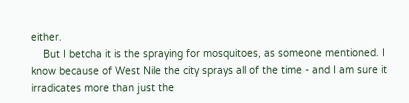either.
    But I betcha it is the spraying for mosquitoes, as someone mentioned. I know because of West Nile the city sprays all of the time - and I am sure it irradicates more than just the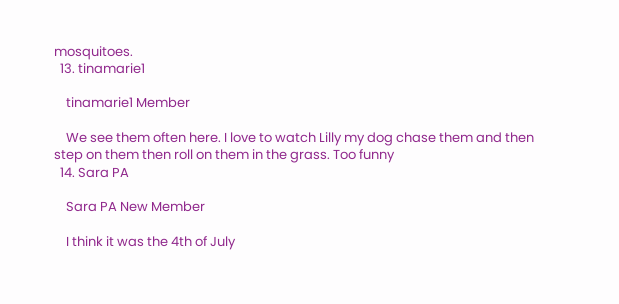mosquitoes.
  13. tinamarie1

    tinamarie1 Member

    We see them often here. I love to watch Lilly my dog chase them and then step on them then roll on them in the grass. Too funny
  14. Sara PA

    Sara PA New Member

    I think it was the 4th of July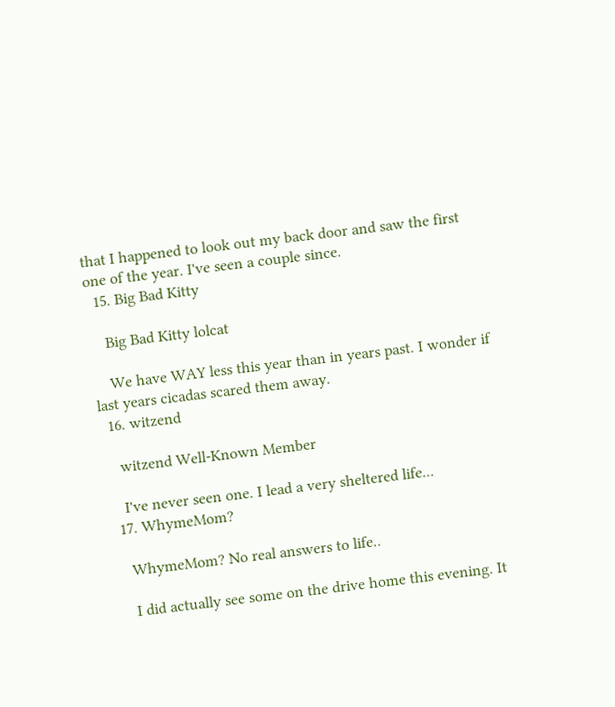that I happened to look out my back door and saw the first one of the year. I've seen a couple since.
  15. Big Bad Kitty

    Big Bad Kitty lolcat

    We have WAY less this year than in years past. I wonder if last years cicadas scared them away.
  16. witzend

    witzend Well-Known Member

    I've never seen one. I lead a very sheltered life...
  17. WhymeMom?

    WhymeMom? No real answers to life..

    I did actually see some on the drive home this evening. It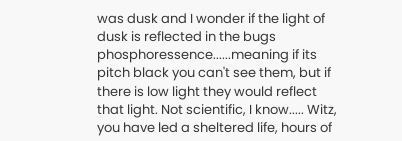was dusk and I wonder if the light of dusk is reflected in the bugs phosphoressence......meaning if its pitch black you can't see them, but if there is low light they would reflect that light. Not scientific, I know..... Witz, you have led a sheltered life, hours of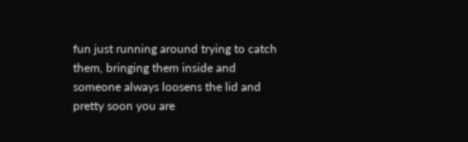fun just running around trying to catch them, bringing them inside and someone always loosens the lid and pretty soon you are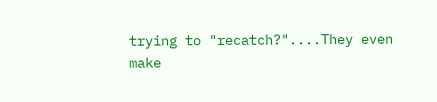trying to "recatch?"....They even make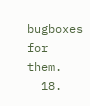bugboxes for them.
  18.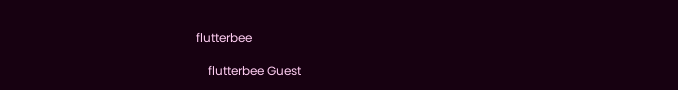flutterbee

    flutterbee Guest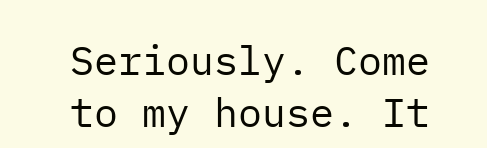Seriously. Come to my house. It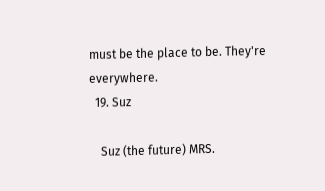must be the place to be. They're everywhere.
  19. Suz

    Suz (the future) MRS.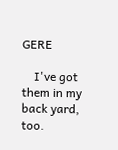GERE

    I've got them in my back yard, too.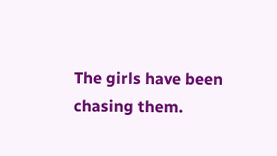The girls have been chasing them.